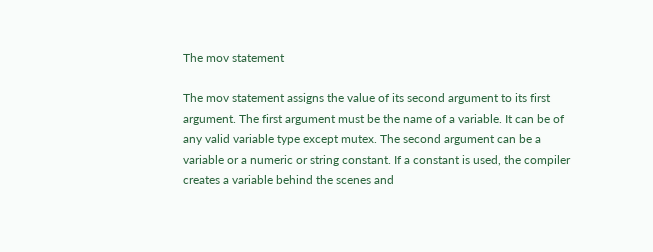The mov statement

The mov statement assigns the value of its second argument to its first argument. The first argument must be the name of a variable. It can be of any valid variable type except mutex. The second argument can be a variable or a numeric or string constant. If a constant is used, the compiler creates a variable behind the scenes and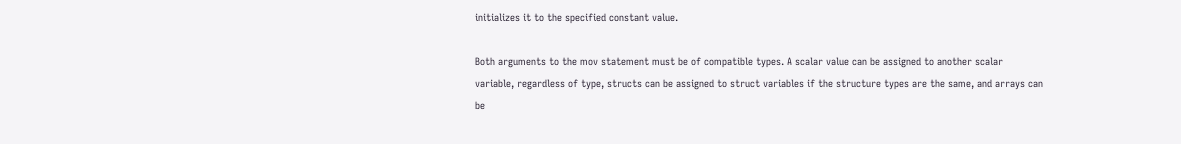initializes it to the specified constant value.

Both arguments to the mov statement must be of compatible types. A scalar value can be assigned to another scalar variable, regardless of type, structs can be assigned to struct variables if the structure types are the same, and arrays can be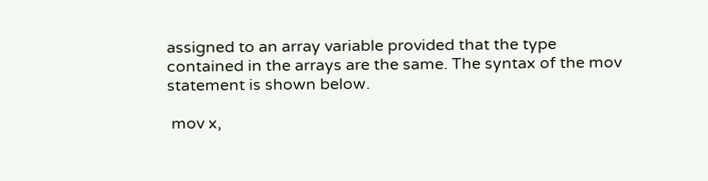assigned to an array variable provided that the type contained in the arrays are the same. The syntax of the mov statement is shown below.

 mov x,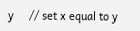y     // set x equal to y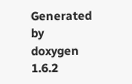Generated by  doxygen 1.6.2